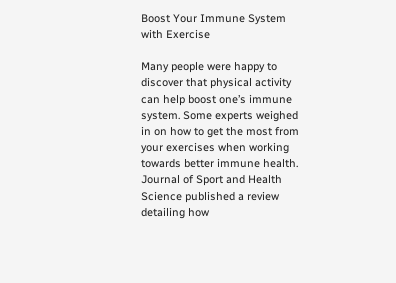Boost Your Immune System with Exercise

Many people were happy to discover that physical activity can help boost one’s immune system. Some experts weighed in on how to get the most from your exercises when working towards better immune health. Journal of Sport and Health Science published a review detailing how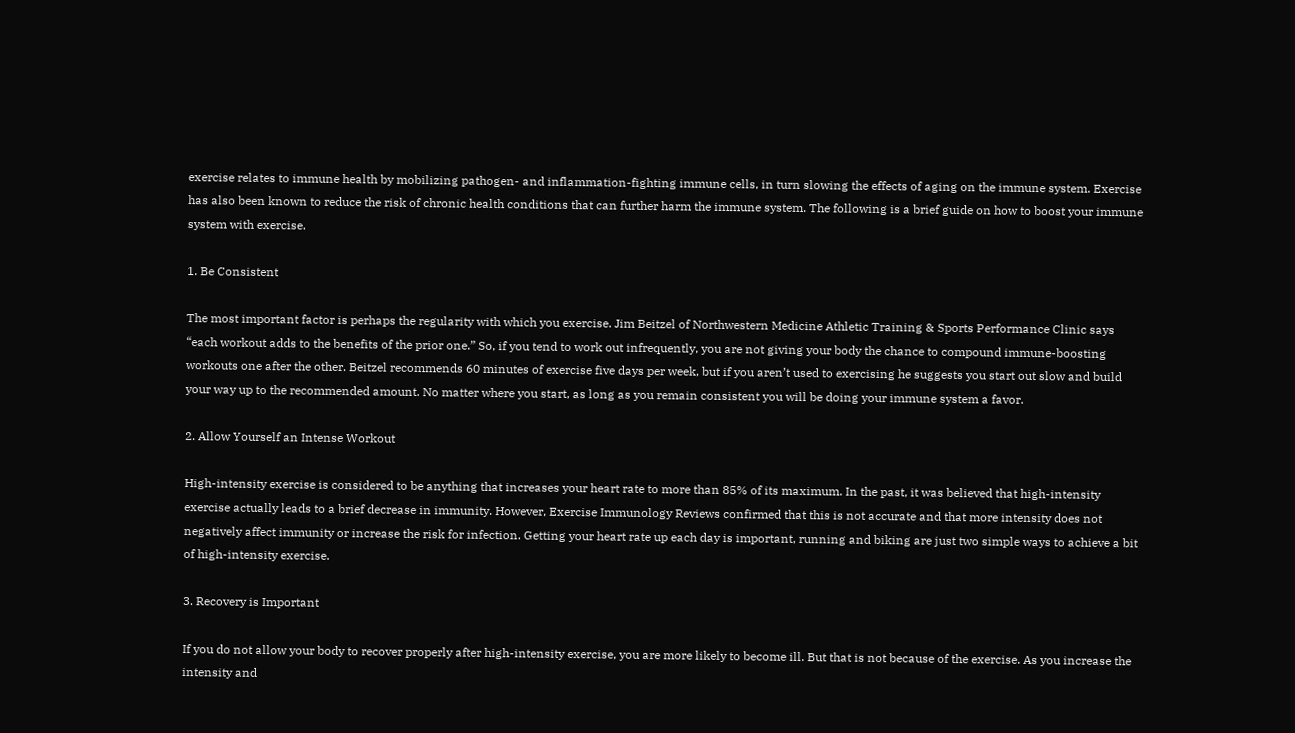exercise relates to immune health by mobilizing pathogen- and inflammation-fighting immune cells, in turn slowing the effects of aging on the immune system. Exercise has also been known to reduce the risk of chronic health conditions that can further harm the immune system. The following is a brief guide on how to boost your immune system with exercise.

1. Be Consistent

The most important factor is perhaps the regularity with which you exercise. Jim Beitzel of Northwestern Medicine Athletic Training & Sports Performance Clinic says “each workout adds to the benefits of the prior one.” So, if you tend to work out infrequently, you are not giving your body the chance to compound immune-boosting workouts one after the other. Beitzel recommends 60 minutes of exercise five days per week, but if you aren’t used to exercising he suggests you start out slow and build your way up to the recommended amount. No matter where you start, as long as you remain consistent you will be doing your immune system a favor.

2. Allow Yourself an Intense Workout

High-intensity exercise is considered to be anything that increases your heart rate to more than 85% of its maximum. In the past, it was believed that high-intensity exercise actually leads to a brief decrease in immunity. However, Exercise Immunology Reviews confirmed that this is not accurate and that more intensity does not negatively affect immunity or increase the risk for infection. Getting your heart rate up each day is important, running and biking are just two simple ways to achieve a bit of high-intensity exercise.

3. Recovery is Important

If you do not allow your body to recover properly after high-intensity exercise, you are more likely to become ill. But that is not because of the exercise. As you increase the intensity and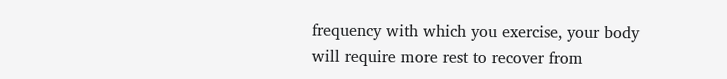frequency with which you exercise, your body will require more rest to recover from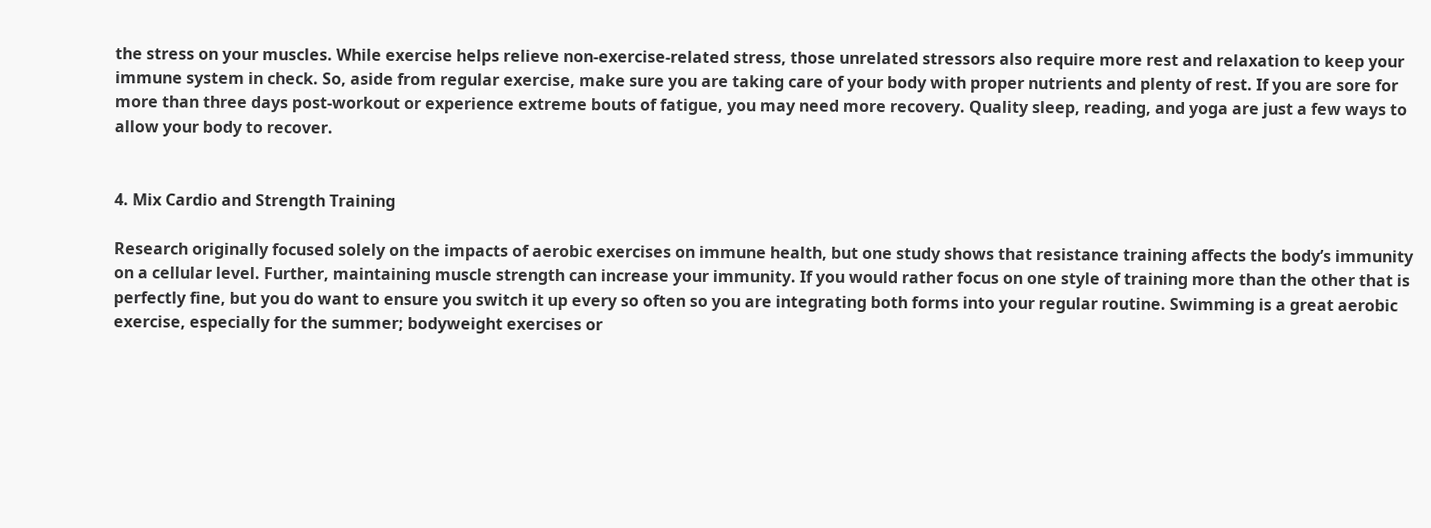the stress on your muscles. While exercise helps relieve non-exercise-related stress, those unrelated stressors also require more rest and relaxation to keep your immune system in check. So, aside from regular exercise, make sure you are taking care of your body with proper nutrients and plenty of rest. If you are sore for more than three days post-workout or experience extreme bouts of fatigue, you may need more recovery. Quality sleep, reading, and yoga are just a few ways to allow your body to recover.


4. Mix Cardio and Strength Training

Research originally focused solely on the impacts of aerobic exercises on immune health, but one study shows that resistance training affects the body’s immunity on a cellular level. Further, maintaining muscle strength can increase your immunity. If you would rather focus on one style of training more than the other that is perfectly fine, but you do want to ensure you switch it up every so often so you are integrating both forms into your regular routine. Swimming is a great aerobic exercise, especially for the summer; bodyweight exercises or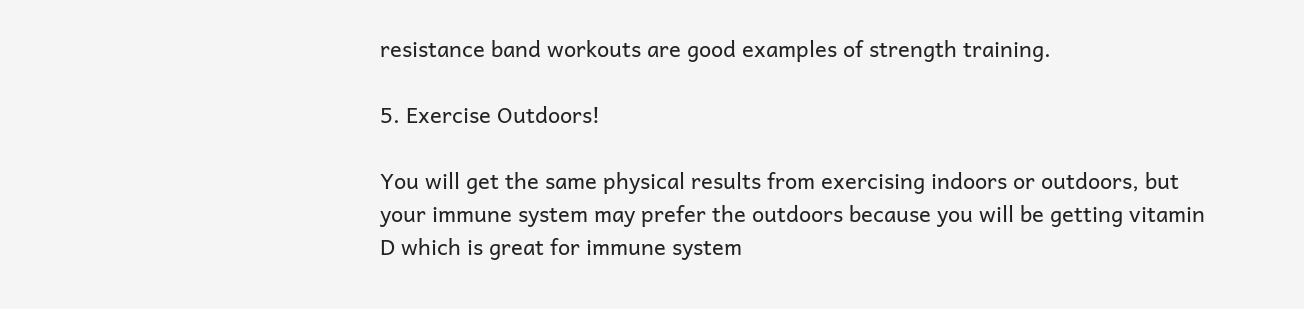resistance band workouts are good examples of strength training.

5. Exercise Outdoors!

You will get the same physical results from exercising indoors or outdoors, but your immune system may prefer the outdoors because you will be getting vitamin D which is great for immune system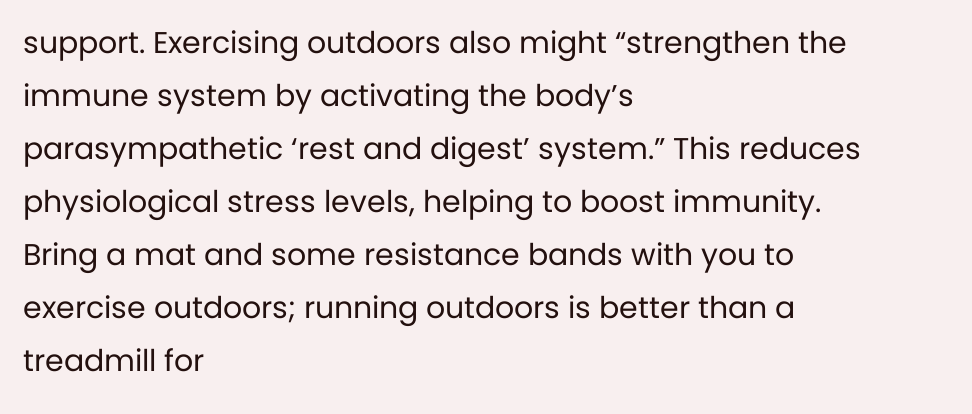support. Exercising outdoors also might “strengthen the immune system by activating the body’s parasympathetic ‘rest and digest’ system.” This reduces physiological stress levels, helping to boost immunity. Bring a mat and some resistance bands with you to exercise outdoors; running outdoors is better than a treadmill for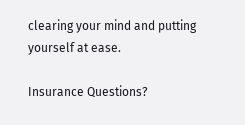clearing your mind and putting yourself at ease.

Insurance Questions?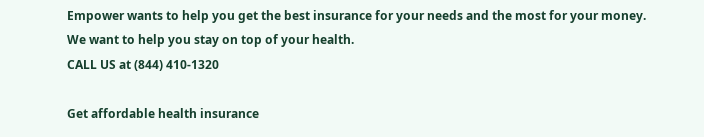Empower wants to help you get the best insurance for your needs and the most for your money. We want to help you stay on top of your health.
CALL US at (844) 410-1320

Get affordable health insurance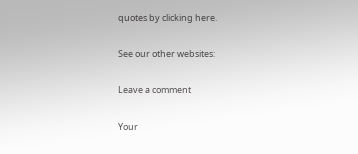quotes by clicking here.

See our other websites:

Leave a comment

Your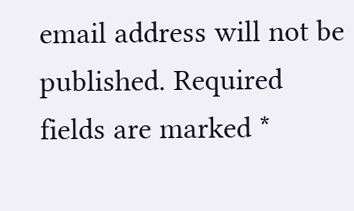email address will not be published. Required fields are marked *